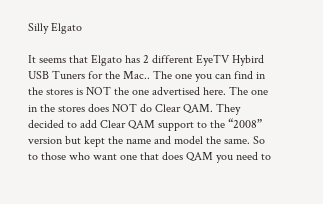Silly Elgato

It seems that Elgato has 2 different EyeTV Hybird USB Tuners for the Mac.. The one you can find in the stores is NOT the one advertised here. The one in the stores does NOT do Clear QAM. They decided to add Clear QAM support to the “2008” version but kept the name and model the same. So to those who want one that does QAM you need to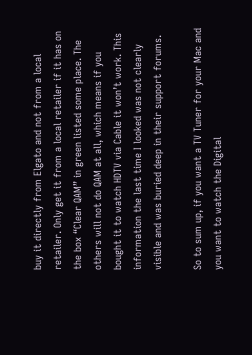buy it directly from Elgato and not from a local retailer. Only get it from a local retailer if it has on the box “Clear QAM” in green listed some place. The others will not do QAM at all, which means if you bought it to watch HDTV via Cable it won’t work. This information the last time I looked was not clearly visible and was buried deep in their support forums.

So to sum up, if you want a TV Tuner for your Mac and you want to watch the Digital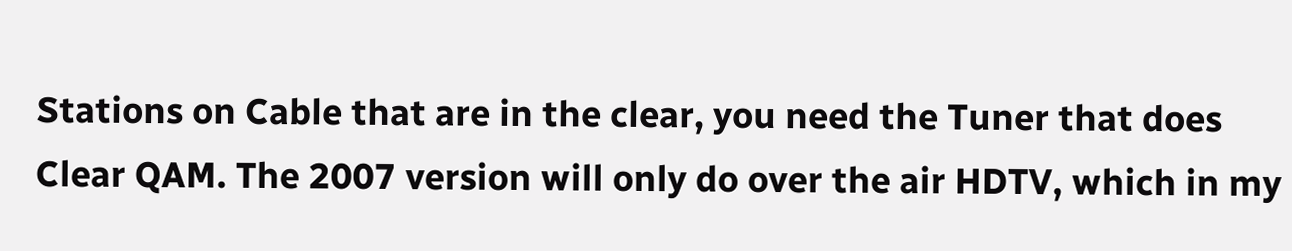Stations on Cable that are in the clear, you need the Tuner that does Clear QAM. The 2007 version will only do over the air HDTV, which in my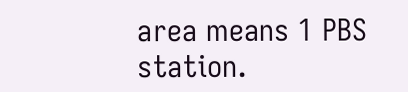area means 1 PBS station.